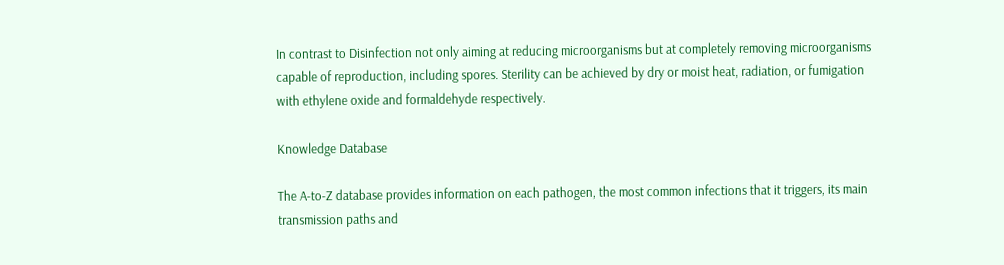In contrast to Disinfection not only aiming at reducing microorganisms but at completely removing microorganisms capable of reproduction, including spores. Sterility can be achieved by dry or moist heat, radiation, or fumigation with ethylene oxide and formaldehyde respectively.

Knowledge Database

The A-to-Z database provides information on each pathogen, the most common infections that it triggers, its main transmission paths and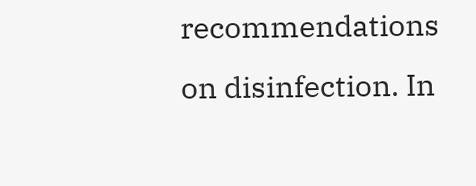recommendations on disinfection. In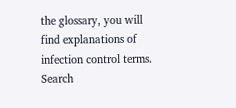the glossary, you will find explanations of infection control terms. Search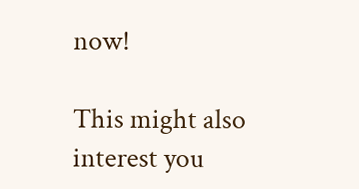now!

This might also interest you